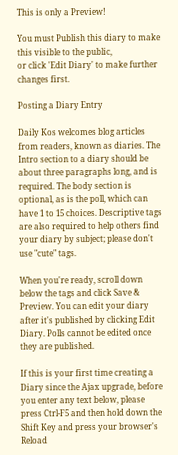This is only a Preview!

You must Publish this diary to make this visible to the public,
or click 'Edit Diary' to make further changes first.

Posting a Diary Entry

Daily Kos welcomes blog articles from readers, known as diaries. The Intro section to a diary should be about three paragraphs long, and is required. The body section is optional, as is the poll, which can have 1 to 15 choices. Descriptive tags are also required to help others find your diary by subject; please don't use "cute" tags.

When you're ready, scroll down below the tags and click Save & Preview. You can edit your diary after it's published by clicking Edit Diary. Polls cannot be edited once they are published.

If this is your first time creating a Diary since the Ajax upgrade, before you enter any text below, please press Ctrl-F5 and then hold down the Shift Key and press your browser's Reload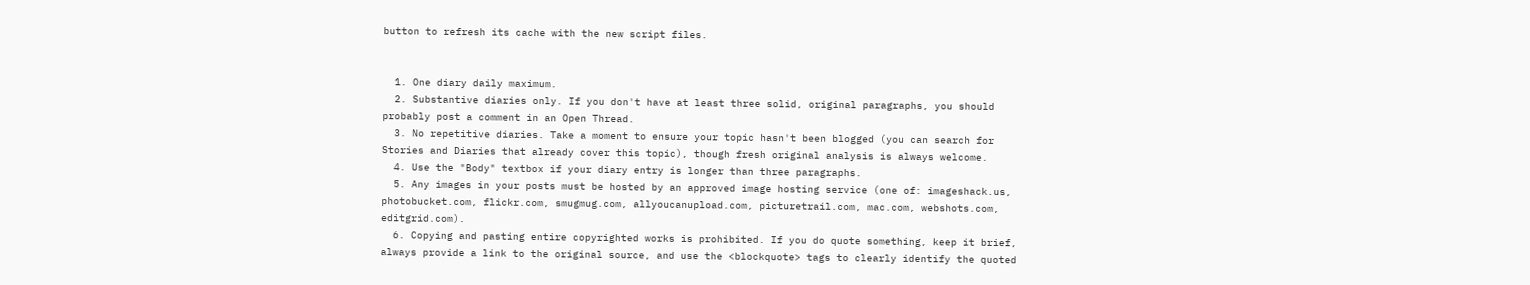button to refresh its cache with the new script files.


  1. One diary daily maximum.
  2. Substantive diaries only. If you don't have at least three solid, original paragraphs, you should probably post a comment in an Open Thread.
  3. No repetitive diaries. Take a moment to ensure your topic hasn't been blogged (you can search for Stories and Diaries that already cover this topic), though fresh original analysis is always welcome.
  4. Use the "Body" textbox if your diary entry is longer than three paragraphs.
  5. Any images in your posts must be hosted by an approved image hosting service (one of: imageshack.us, photobucket.com, flickr.com, smugmug.com, allyoucanupload.com, picturetrail.com, mac.com, webshots.com, editgrid.com).
  6. Copying and pasting entire copyrighted works is prohibited. If you do quote something, keep it brief, always provide a link to the original source, and use the <blockquote> tags to clearly identify the quoted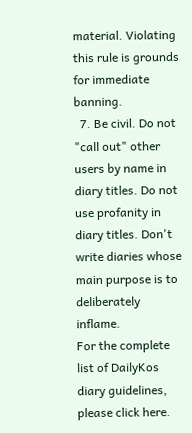material. Violating this rule is grounds for immediate banning.
  7. Be civil. Do not "call out" other users by name in diary titles. Do not use profanity in diary titles. Don't write diaries whose main purpose is to deliberately inflame.
For the complete list of DailyKos diary guidelines, please click here.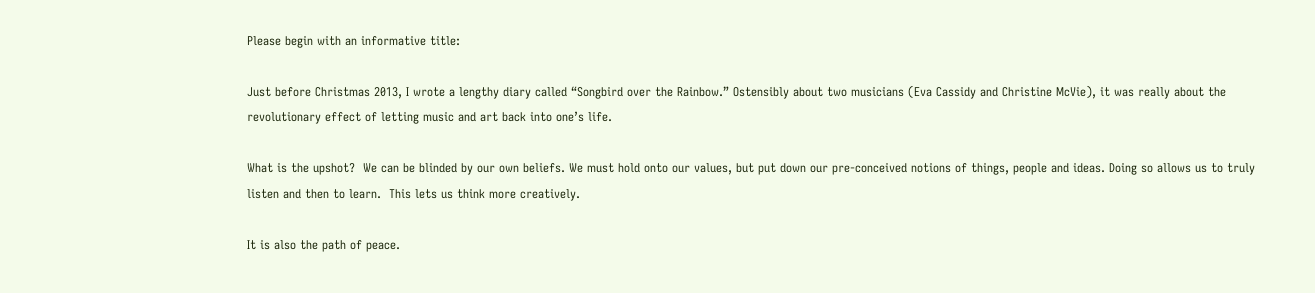Please begin with an informative title:

Just before Christmas 2013, I wrote a lengthy diary called “Songbird over the Rainbow.” Ostensibly about two musicians (Eva Cassidy and Christine McVie), it was really about the revolutionary effect of letting music and art back into one’s life.

What is the upshot?  We can be blinded by our own beliefs. We must hold onto our values, but put down our pre-conceived notions of things, people and ideas. Doing so allows us to truly listen and then to learn.  This lets us think more creatively.

It is also the path of peace.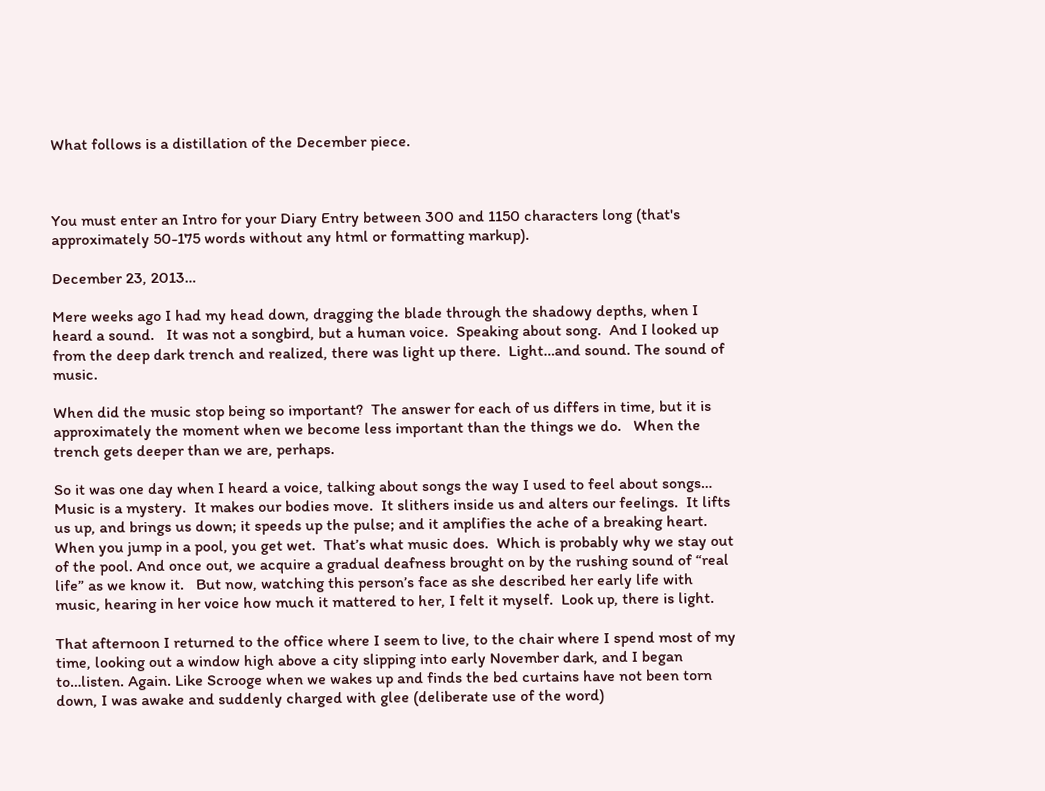What follows is a distillation of the December piece.



You must enter an Intro for your Diary Entry between 300 and 1150 characters long (that's approximately 50-175 words without any html or formatting markup).

December 23, 2013…

Mere weeks ago I had my head down, dragging the blade through the shadowy depths, when I heard a sound.   It was not a songbird, but a human voice.  Speaking about song.  And I looked up from the deep dark trench and realized, there was light up there.  Light…and sound. The sound of music.

When did the music stop being so important?  The answer for each of us differs in time, but it is approximately the moment when we become less important than the things we do.   When the trench gets deeper than we are, perhaps.

So it was one day when I heard a voice, talking about songs the way I used to feel about songs… Music is a mystery.  It makes our bodies move.  It slithers inside us and alters our feelings.  It lifts us up, and brings us down; it speeds up the pulse; and it amplifies the ache of a breaking heart.   When you jump in a pool, you get wet.  That’s what music does.  Which is probably why we stay out of the pool. And once out, we acquire a gradual deafness brought on by the rushing sound of “real life” as we know it.   But now, watching this person’s face as she described her early life with music, hearing in her voice how much it mattered to her, I felt it myself.  Look up, there is light.

That afternoon I returned to the office where I seem to live, to the chair where I spend most of my time, looking out a window high above a city slipping into early November dark, and I began to…listen. Again. Like Scrooge when we wakes up and finds the bed curtains have not been torn down, I was awake and suddenly charged with glee (deliberate use of the word)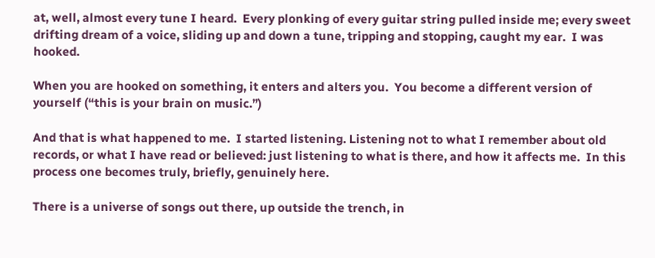at, well, almost every tune I heard.  Every plonking of every guitar string pulled inside me; every sweet drifting dream of a voice, sliding up and down a tune, tripping and stopping, caught my ear.  I was hooked.

When you are hooked on something, it enters and alters you.  You become a different version of yourself (“this is your brain on music.”)

And that is what happened to me.  I started listening. Listening not to what I remember about old records, or what I have read or believed: just listening to what is there, and how it affects me.  In this process one becomes truly, briefly, genuinely here.

There is a universe of songs out there, up outside the trench, in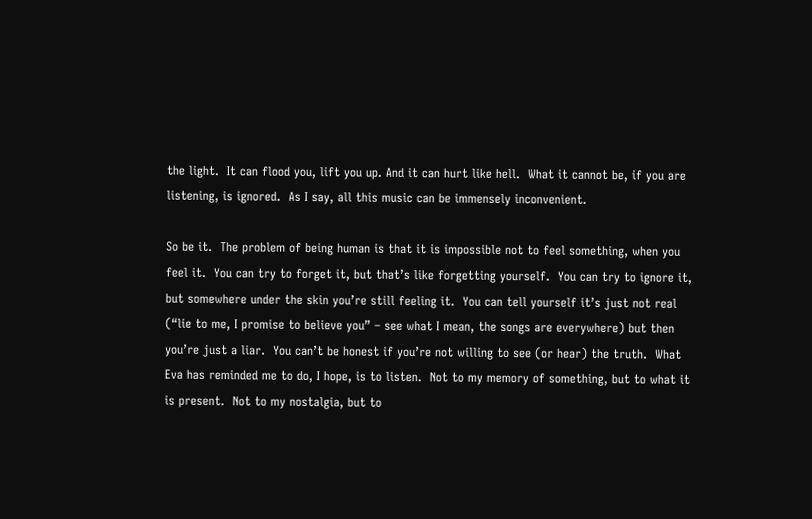the light.  It can flood you, lift you up. And it can hurt like hell.  What it cannot be, if you are listening, is ignored.  As I say, all this music can be immensely inconvenient.

So be it.  The problem of being human is that it is impossible not to feel something, when you feel it.  You can try to forget it, but that’s like forgetting yourself.  You can try to ignore it, but somewhere under the skin you’re still feeling it.  You can tell yourself it’s just not real (“lie to me, I promise to believe you” – see what I mean, the songs are everywhere) but then you’re just a liar.  You can’t be honest if you’re not willing to see (or hear) the truth.  What Eva has reminded me to do, I hope, is to listen.  Not to my memory of something, but to what it is present.  Not to my nostalgia, but to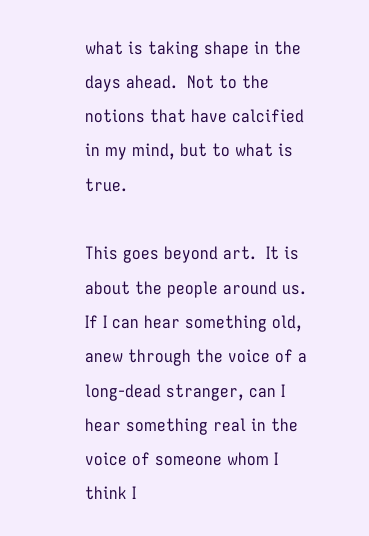what is taking shape in the days ahead.  Not to the notions that have calcified in my mind, but to what is true.

This goes beyond art.  It is about the people around us.  If I can hear something old, anew through the voice of a long-dead stranger, can I hear something real in the voice of someone whom I think I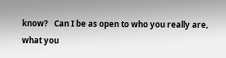know?   Can I be as open to who you really are, what you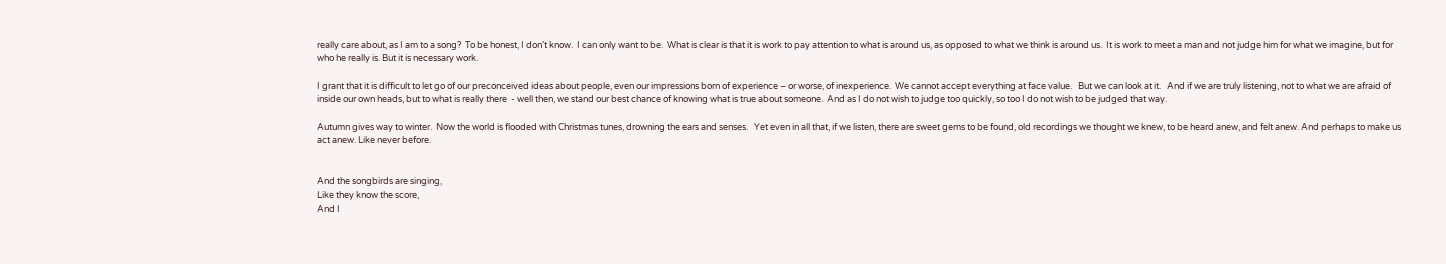really care about, as I am to a song?  To be honest, I don’t know.  I can only want to be.  What is clear is that it is work to pay attention to what is around us, as opposed to what we think is around us.  It is work to meet a man and not judge him for what we imagine, but for who he really is. But it is necessary work.

I grant that it is difficult to let go of our preconceived ideas about people, even our impressions born of experience – or worse, of inexperience.  We cannot accept everything at face value.   But we can look at it.   And if we are truly listening, not to what we are afraid of inside our own heads, but to what is really there  - well then, we stand our best chance of knowing what is true about someone.  And as I do not wish to judge too quickly, so too I do not wish to be judged that way.

Autumn gives way to winter.  Now the world is flooded with Christmas tunes, drowning the ears and senses.   Yet even in all that, if we listen, there are sweet gems to be found, old recordings we thought we knew, to be heard anew, and felt anew. And perhaps to make us act anew. Like never before.


And the songbirds are singing,
Like they know the score,
And I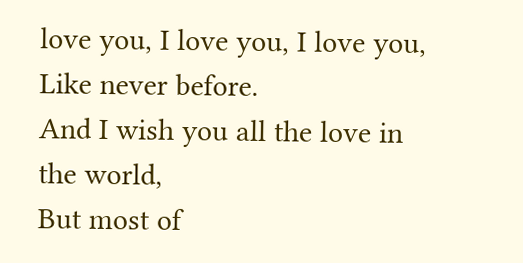love you, I love you, I love you,
Like never before.
And I wish you all the love in the world,
But most of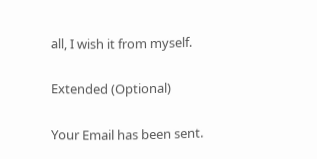all, I wish it from myself.

Extended (Optional)

Your Email has been sent.